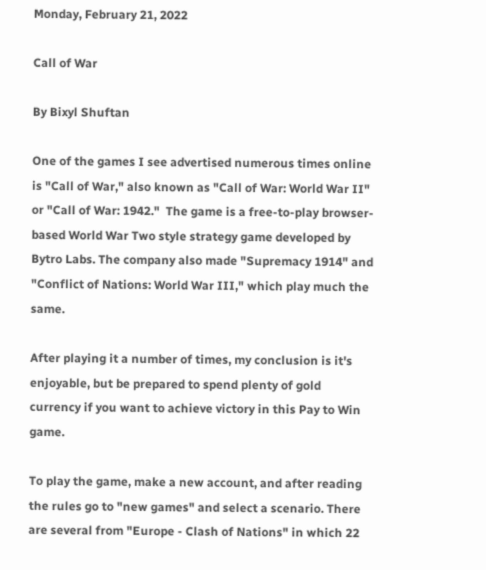Monday, February 21, 2022

Call of War

By Bixyl Shuftan

One of the games I see advertised numerous times online is "Call of War," also known as "Call of War: World War II" or "Call of War: 1942."  The game is a free-to-play browser-based World War Two style strategy game developed by Bytro Labs. The company also made "Supremacy 1914" and "Conflict of Nations: World War III," which play much the same.

After playing it a number of times, my conclusion is it's enjoyable, but be prepared to spend plenty of gold currency if you want to achieve victory in this Pay to Win game.

To play the game, make a new account, and after reading the rules go to "new games" and select a scenario. There are several from "Europe - Clash of Nations" in which 22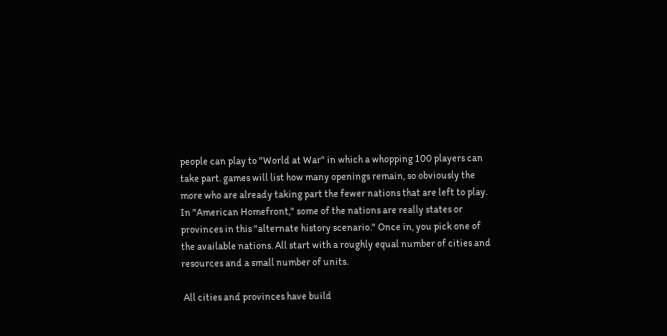people can play to "World at War" in which a whopping 100 players can take part. games will list how many openings remain, so obviously the more who are already taking part the fewer nations that are left to play. In "American Homefront," some of the nations are really states or provinces in this "alternate history scenario." Once in, you pick one of the available nations. All start with a roughly equal number of cities and resources and a small number of units.

 All cities and provinces have build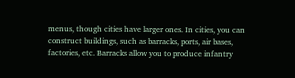menus, though cities have larger ones. In cities, you can construct buildings, such as barracks, ports, air bases, factories, etc. Barracks allow you to produce infantry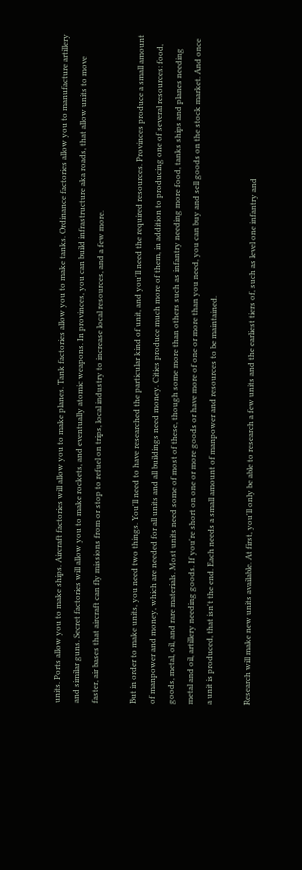units. Ports allow you to make ships. Aircraft factories will allow you to make planes. Tank factories allow you to make tanks. Ordinance factories allow you to manufacture artillery and similar guns. Secret factories will allow you to make rockets, and eventually atomic weapons. In provinces, you can build infrastructure aka roads, that allow units to move faster, air bases that aircraft can fly missions from or stop to refuel on trips, local industry to increase local resources, and a few more.

But in order to make units, you need two things. You'll need to have researched the particular kind of unit, and you'll need the required resources. Provinces produce a small amount of manpower and money, which are needed for all units and all buildings need money. Cities produce much more of them, in addition to producing one of several resources: food, goods, metal, oil, and rare materials. Most units need some of most of these, though some more than others such as infantry needing more food, tanks ships and planes needing metal and oil, artillery needing goods. If you're short on one or more goods or have more of one or more than you need, you can buy and sell goods on the stock market. And once a unit is produced, that isn't the end. Each needs a small amount of manpower and resources to be maintained.

Research will make new units available. At first, you'll only be able to research a few units and the earliest tiers of, such as level one infantry and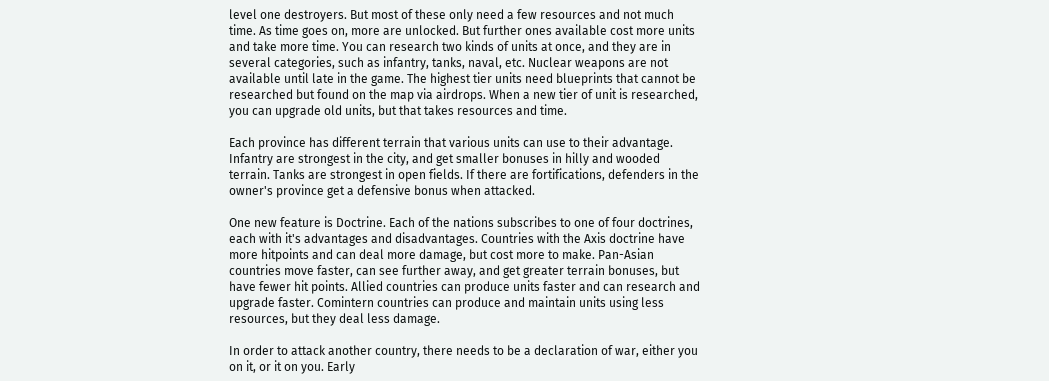level one destroyers. But most of these only need a few resources and not much time. As time goes on, more are unlocked. But further ones available cost more units and take more time. You can research two kinds of units at once, and they are in several categories, such as infantry, tanks, naval, etc. Nuclear weapons are not available until late in the game. The highest tier units need blueprints that cannot be researched but found on the map via airdrops. When a new tier of unit is researched, you can upgrade old units, but that takes resources and time.

Each province has different terrain that various units can use to their advantage. Infantry are strongest in the city, and get smaller bonuses in hilly and wooded terrain. Tanks are strongest in open fields. If there are fortifications, defenders in the owner's province get a defensive bonus when attacked.

One new feature is Doctrine. Each of the nations subscribes to one of four doctrines, each with it's advantages and disadvantages. Countries with the Axis doctrine have more hitpoints and can deal more damage, but cost more to make. Pan-Asian countries move faster, can see further away, and get greater terrain bonuses, but have fewer hit points. Allied countries can produce units faster and can research and upgrade faster. Comintern countries can produce and maintain units using less resources, but they deal less damage.

In order to attack another country, there needs to be a declaration of war, either you on it, or it on you. Early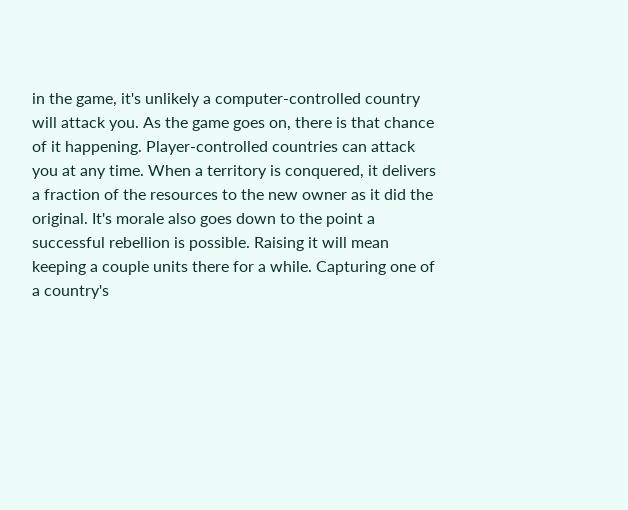in the game, it's unlikely a computer-controlled country will attack you. As the game goes on, there is that chance of it happening. Player-controlled countries can attack you at any time. When a territory is conquered, it delivers a fraction of the resources to the new owner as it did the original. It's morale also goes down to the point a successful rebellion is possible. Raising it will mean keeping a couple units there for a while. Capturing one of a country's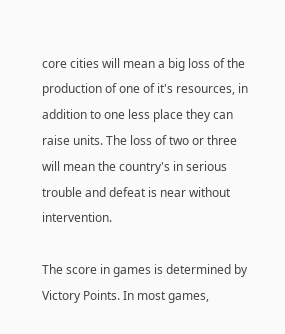core cities will mean a big loss of the production of one of it's resources, in addition to one less place they can raise units. The loss of two or three will mean the country's in serious trouble and defeat is near without intervention.

The score in games is determined by Victory Points. In most games,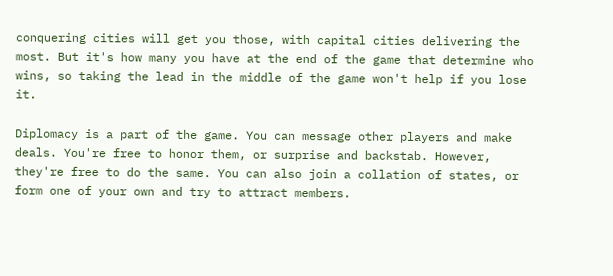conquering cities will get you those, with capital cities delivering the most. But it's how many you have at the end of the game that determine who wins, so taking the lead in the middle of the game won't help if you lose it.

Diplomacy is a part of the game. You can message other players and make deals. You're free to honor them, or surprise and backstab. However, they're free to do the same. You can also join a collation of states, or form one of your own and try to attract members.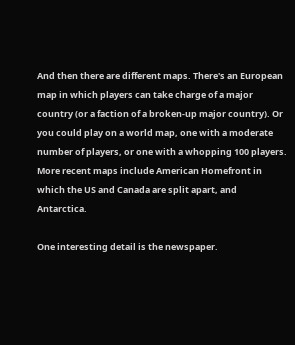And then there are different maps. There's an European map in which players can take charge of a major country (or a faction of a broken-up major country). Or you could play on a world map, one with a moderate number of players, or one with a whopping 100 players. More recent maps include American Homefront in which the US and Canada are split apart, and Antarctica.

One interesting detail is the newspaper.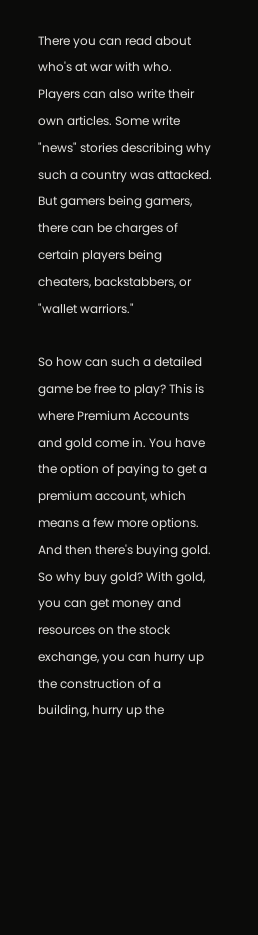There you can read about who's at war with who. Players can also write their own articles. Some write "news" stories describing why such a country was attacked. But gamers being gamers, there can be charges of certain players being cheaters, backstabbers, or "wallet warriors."

So how can such a detailed game be free to play? This is where Premium Accounts and gold come in. You have the option of paying to get a premium account, which means a few more options. And then there's buying gold. So why buy gold? With gold, you can get money and resources on the stock exchange, you can hurry up the construction of a building, hurry up the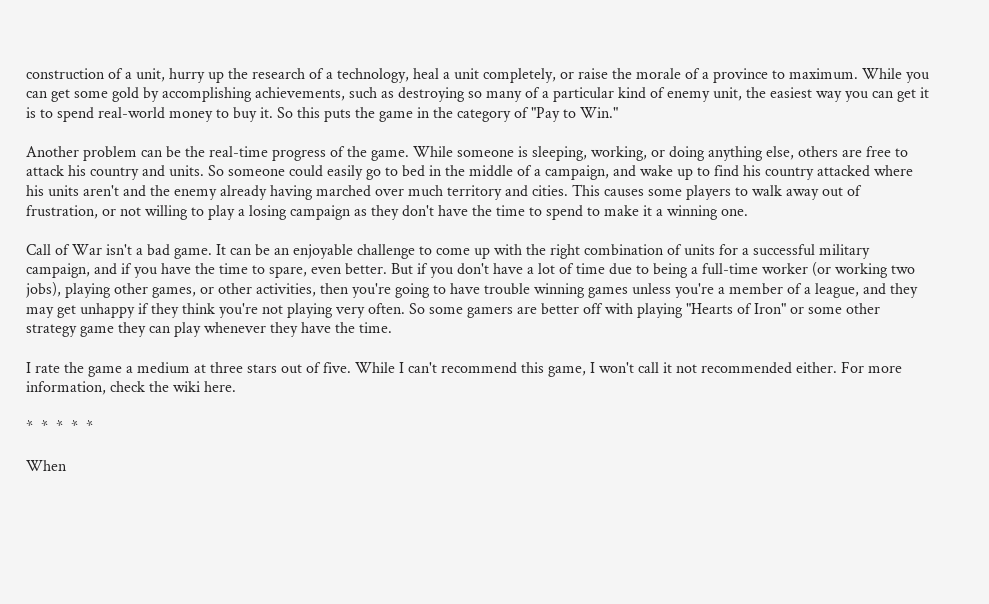construction of a unit, hurry up the research of a technology, heal a unit completely, or raise the morale of a province to maximum. While you can get some gold by accomplishing achievements, such as destroying so many of a particular kind of enemy unit, the easiest way you can get it is to spend real-world money to buy it. So this puts the game in the category of "Pay to Win."

Another problem can be the real-time progress of the game. While someone is sleeping, working, or doing anything else, others are free to attack his country and units. So someone could easily go to bed in the middle of a campaign, and wake up to find his country attacked where his units aren't and the enemy already having marched over much territory and cities. This causes some players to walk away out of frustration, or not willing to play a losing campaign as they don't have the time to spend to make it a winning one.

Call of War isn't a bad game. It can be an enjoyable challenge to come up with the right combination of units for a successful military campaign, and if you have the time to spare, even better. But if you don't have a lot of time due to being a full-time worker (or working two jobs), playing other games, or other activities, then you're going to have trouble winning games unless you're a member of a league, and they may get unhappy if they think you're not playing very often. So some gamers are better off with playing "Hearts of Iron" or some other strategy game they can play whenever they have the time.

I rate the game a medium at three stars out of five. While I can't recommend this game, I won't call it not recommended either. For more information, check the wiki here.

*  *  *  *  *

When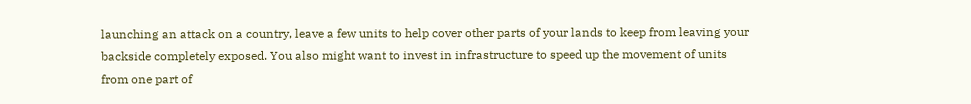launching an attack on a country, leave a few units to help cover other parts of your lands to keep from leaving your backside completely exposed. You also might want to invest in infrastructure to speed up the movement of units from one part of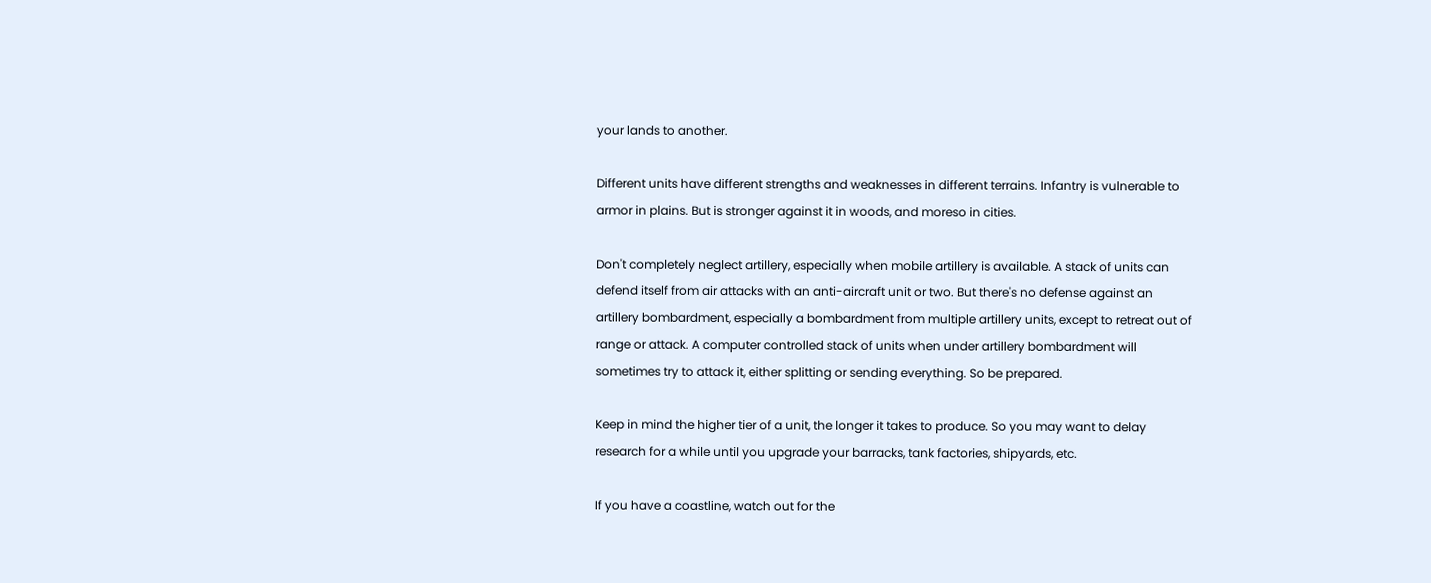your lands to another.

Different units have different strengths and weaknesses in different terrains. Infantry is vulnerable to armor in plains. But is stronger against it in woods, and moreso in cities.

Don't completely neglect artillery, especially when mobile artillery is available. A stack of units can defend itself from air attacks with an anti-aircraft unit or two. But there's no defense against an artillery bombardment, especially a bombardment from multiple artillery units, except to retreat out of range or attack. A computer controlled stack of units when under artillery bombardment will sometimes try to attack it, either splitting or sending everything. So be prepared.

Keep in mind the higher tier of a unit, the longer it takes to produce. So you may want to delay research for a while until you upgrade your barracks, tank factories, shipyards, etc.

If you have a coastline, watch out for the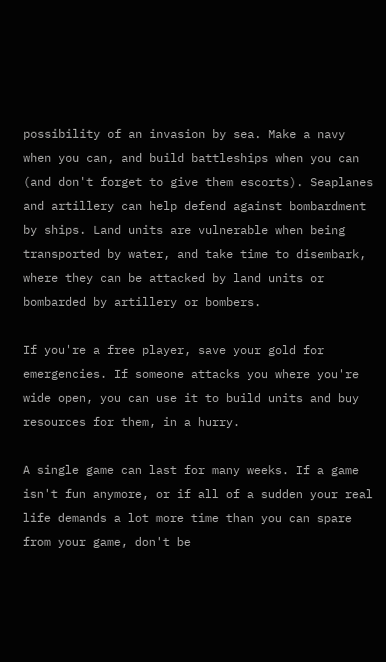possibility of an invasion by sea. Make a navy when you can, and build battleships when you can (and don't forget to give them escorts). Seaplanes and artillery can help defend against bombardment by ships. Land units are vulnerable when being transported by water, and take time to disembark, where they can be attacked by land units or bombarded by artillery or bombers.

If you're a free player, save your gold for emergencies. If someone attacks you where you're wide open, you can use it to build units and buy resources for them, in a hurry.

A single game can last for many weeks. If a game isn't fun anymore, or if all of a sudden your real life demands a lot more time than you can spare from your game, don't be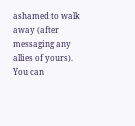ashamed to walk away (after messaging any allies of yours). You can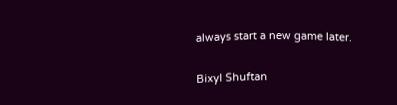always start a new game later.

Bixyl Shuftan